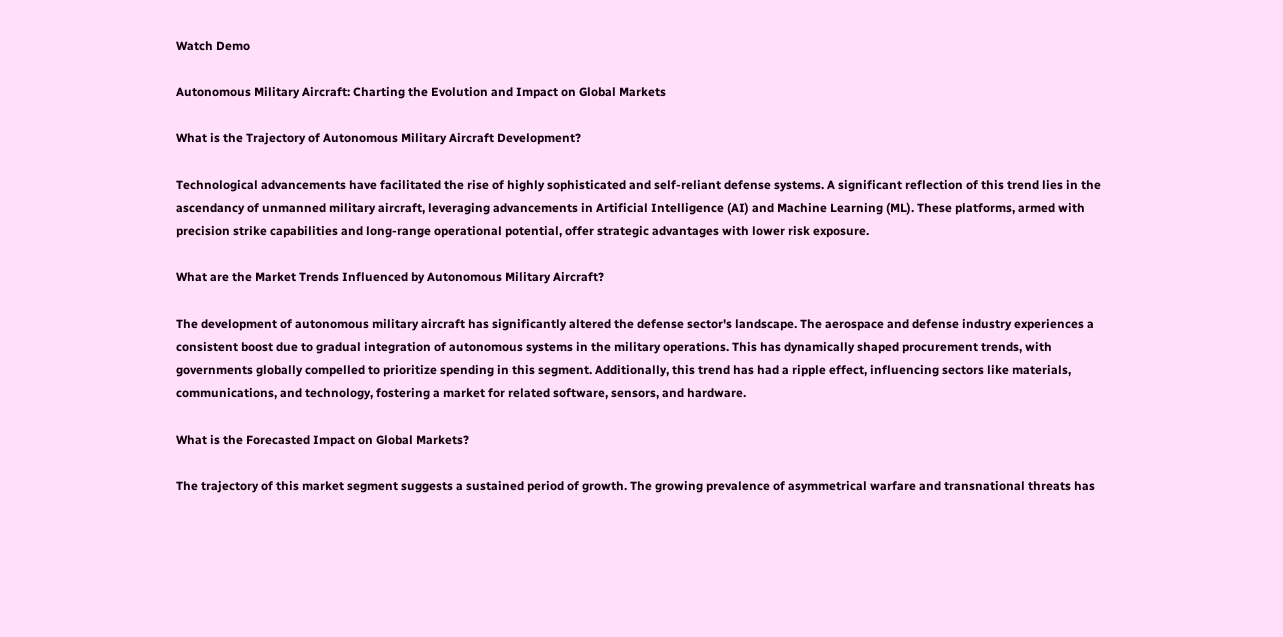Watch Demo

Autonomous Military Aircraft: Charting the Evolution and Impact on Global Markets

What is the Trajectory of Autonomous Military Aircraft Development?

Technological advancements have facilitated the rise of highly sophisticated and self-reliant defense systems. A significant reflection of this trend lies in the ascendancy of unmanned military aircraft, leveraging advancements in Artificial Intelligence (AI) and Machine Learning (ML). These platforms, armed with precision strike capabilities and long-range operational potential, offer strategic advantages with lower risk exposure.

What are the Market Trends Influenced by Autonomous Military Aircraft?

The development of autonomous military aircraft has significantly altered the defense sector's landscape. The aerospace and defense industry experiences a consistent boost due to gradual integration of autonomous systems in the military operations. This has dynamically shaped procurement trends, with governments globally compelled to prioritize spending in this segment. Additionally, this trend has had a ripple effect, influencing sectors like materials, communications, and technology, fostering a market for related software, sensors, and hardware.

What is the Forecasted Impact on Global Markets?

The trajectory of this market segment suggests a sustained period of growth. The growing prevalence of asymmetrical warfare and transnational threats has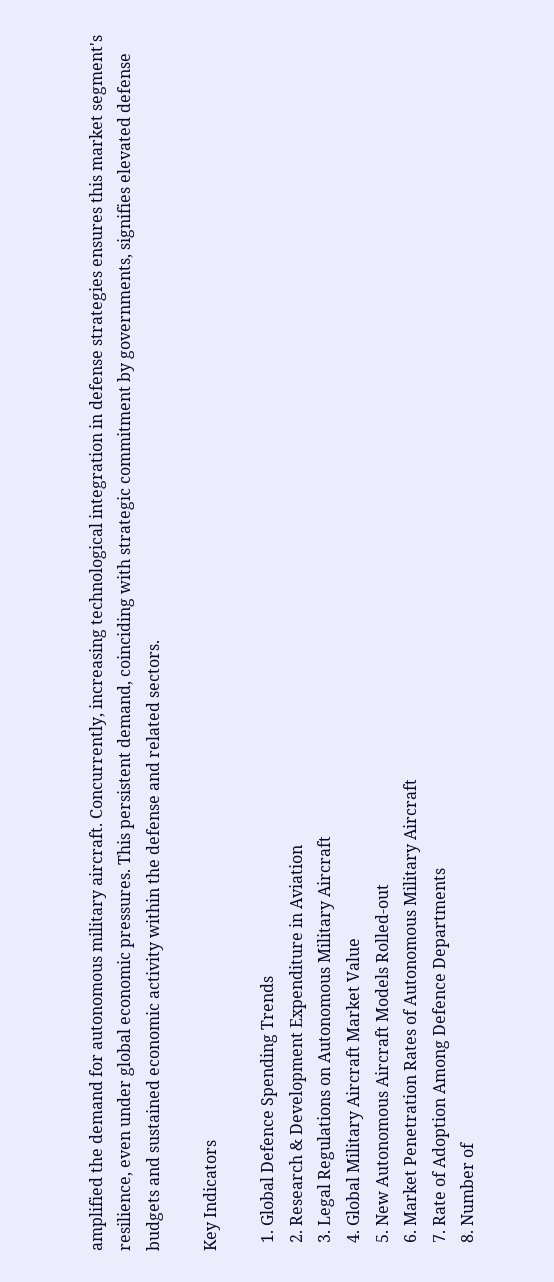amplified the demand for autonomous military aircraft. Concurrently, increasing technological integration in defense strategies ensures this market segment's resilience, even under global economic pressures. This persistent demand, coinciding with strategic commitment by governments, signifies elevated defense budgets and sustained economic activity within the defense and related sectors.

Key Indicators

  1. Global Defence Spending Trends
  2. Research & Development Expenditure in Aviation
  3. Legal Regulations on Autonomous Military Aircraft
  4. Global Military Aircraft Market Value
  5. New Autonomous Aircraft Models Rolled-out
  6. Market Penetration Rates of Autonomous Military Aircraft
  7. Rate of Adoption Among Defence Departments
  8. Number of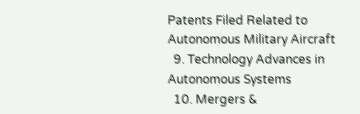Patents Filed Related to Autonomous Military Aircraft
  9. Technology Advances in Autonomous Systems
  10. Mergers &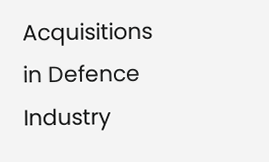Acquisitions in Defence Industry